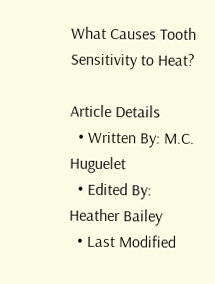What Causes Tooth Sensitivity to Heat?

Article Details
  • Written By: M.C. Huguelet
  • Edited By: Heather Bailey
  • Last Modified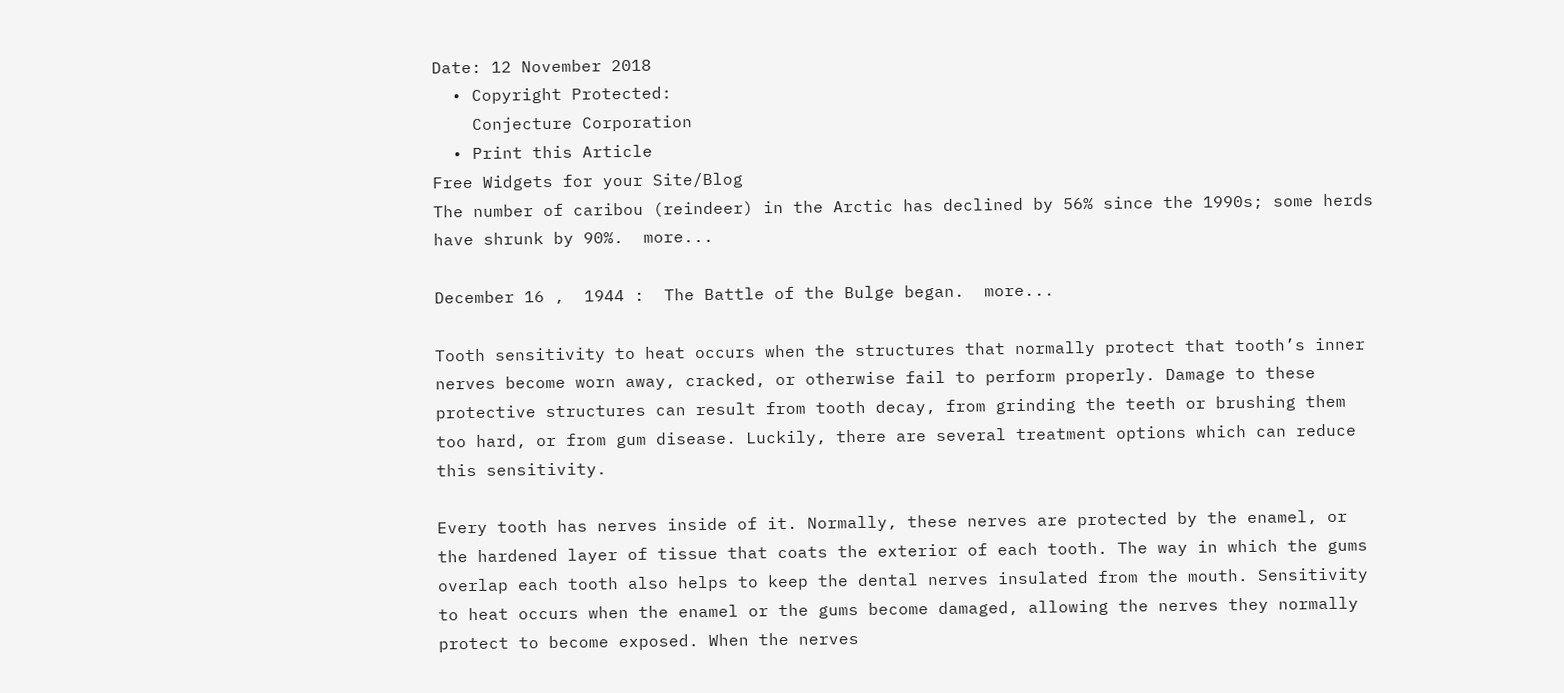Date: 12 November 2018
  • Copyright Protected:
    Conjecture Corporation
  • Print this Article
Free Widgets for your Site/Blog
The number of caribou (reindeer) in the Arctic has declined by 56% since the 1990s; some herds have shrunk by 90%.  more...

December 16 ,  1944 :  The Battle of the Bulge began.  more...

Tooth sensitivity to heat occurs when the structures that normally protect that tooth’s inner nerves become worn away, cracked, or otherwise fail to perform properly. Damage to these protective structures can result from tooth decay, from grinding the teeth or brushing them too hard, or from gum disease. Luckily, there are several treatment options which can reduce this sensitivity.

Every tooth has nerves inside of it. Normally, these nerves are protected by the enamel, or the hardened layer of tissue that coats the exterior of each tooth. The way in which the gums overlap each tooth also helps to keep the dental nerves insulated from the mouth. Sensitivity to heat occurs when the enamel or the gums become damaged, allowing the nerves they normally protect to become exposed. When the nerves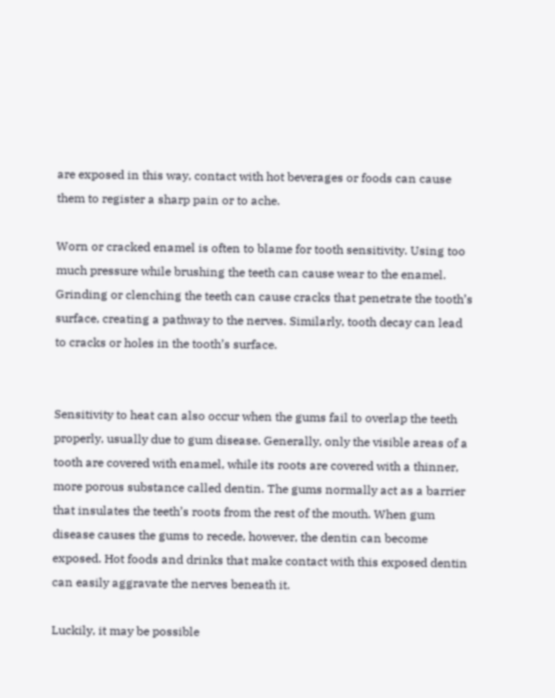are exposed in this way, contact with hot beverages or foods can cause them to register a sharp pain or to ache.

Worn or cracked enamel is often to blame for tooth sensitivity. Using too much pressure while brushing the teeth can cause wear to the enamel. Grinding or clenching the teeth can cause cracks that penetrate the tooth’s surface, creating a pathway to the nerves. Similarly, tooth decay can lead to cracks or holes in the tooth’s surface.


Sensitivity to heat can also occur when the gums fail to overlap the teeth properly, usually due to gum disease. Generally, only the visible areas of a tooth are covered with enamel, while its roots are covered with a thinner, more porous substance called dentin. The gums normally act as a barrier that insulates the teeth’s roots from the rest of the mouth. When gum disease causes the gums to recede, however, the dentin can become exposed. Hot foods and drinks that make contact with this exposed dentin can easily aggravate the nerves beneath it.

Luckily, it may be possible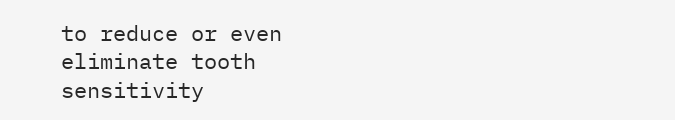to reduce or even eliminate tooth sensitivity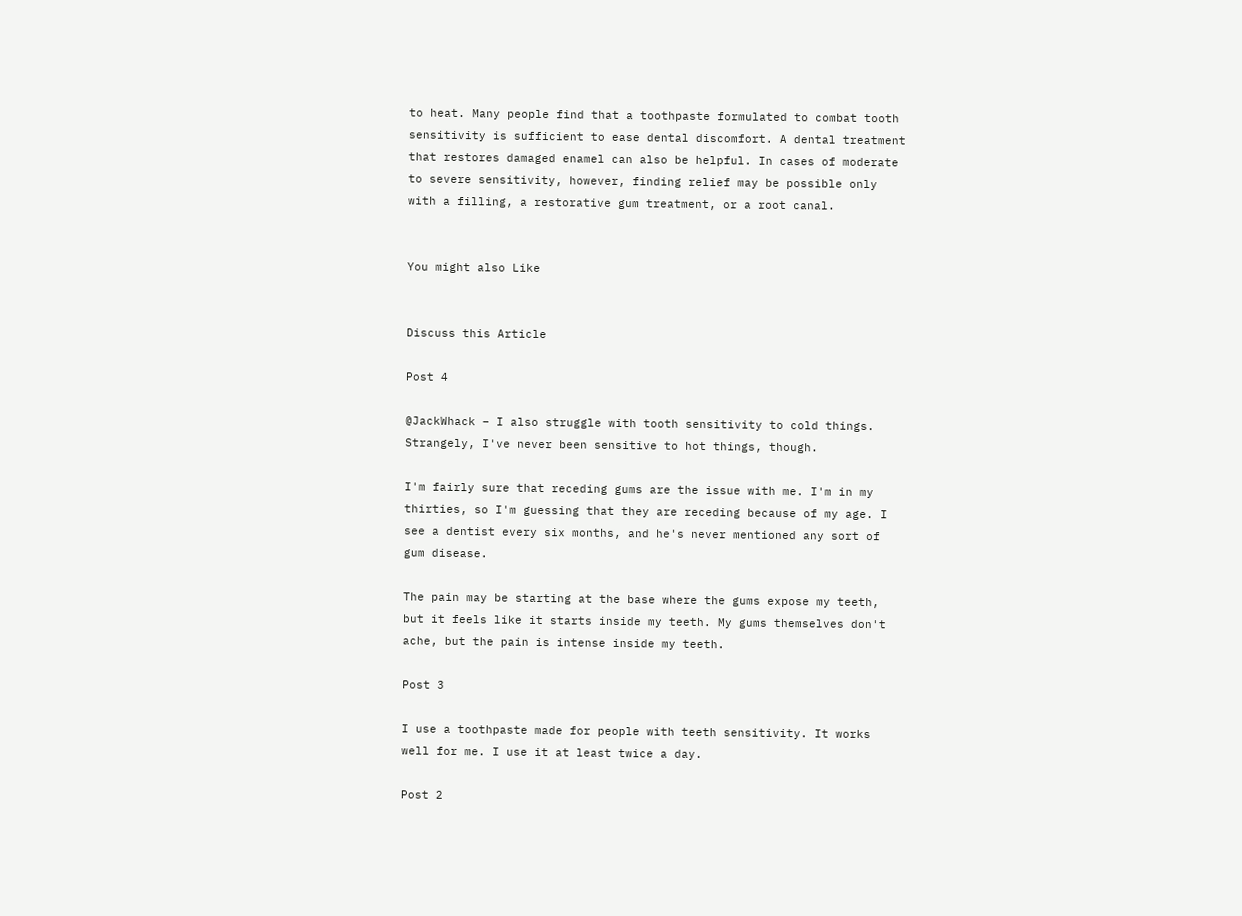to heat. Many people find that a toothpaste formulated to combat tooth sensitivity is sufficient to ease dental discomfort. A dental treatment that restores damaged enamel can also be helpful. In cases of moderate to severe sensitivity, however, finding relief may be possible only with a filling, a restorative gum treatment, or a root canal.


You might also Like


Discuss this Article

Post 4

@JackWhack – I also struggle with tooth sensitivity to cold things. Strangely, I've never been sensitive to hot things, though.

I'm fairly sure that receding gums are the issue with me. I'm in my thirties, so I'm guessing that they are receding because of my age. I see a dentist every six months, and he's never mentioned any sort of gum disease.

The pain may be starting at the base where the gums expose my teeth, but it feels like it starts inside my teeth. My gums themselves don't ache, but the pain is intense inside my teeth.

Post 3

I use a toothpaste made for people with teeth sensitivity. It works well for me. I use it at least twice a day.

Post 2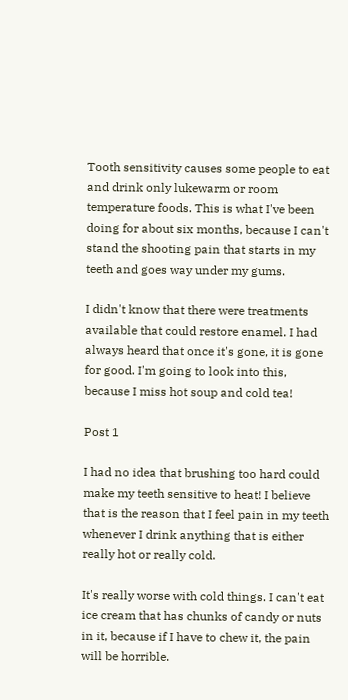Tooth sensitivity causes some people to eat and drink only lukewarm or room temperature foods. This is what I've been doing for about six months, because I can't stand the shooting pain that starts in my teeth and goes way under my gums.

I didn't know that there were treatments available that could restore enamel. I had always heard that once it's gone, it is gone for good. I'm going to look into this, because I miss hot soup and cold tea!

Post 1

I had no idea that brushing too hard could make my teeth sensitive to heat! I believe that is the reason that I feel pain in my teeth whenever I drink anything that is either really hot or really cold.

It's really worse with cold things. I can't eat ice cream that has chunks of candy or nuts in it, because if I have to chew it, the pain will be horrible.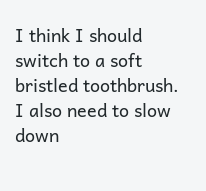I think I should switch to a soft bristled toothbrush. I also need to slow down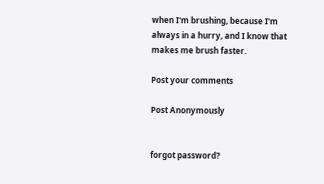when I'm brushing, because I'm always in a hurry, and I know that makes me brush faster.

Post your comments

Post Anonymously


forgot password?